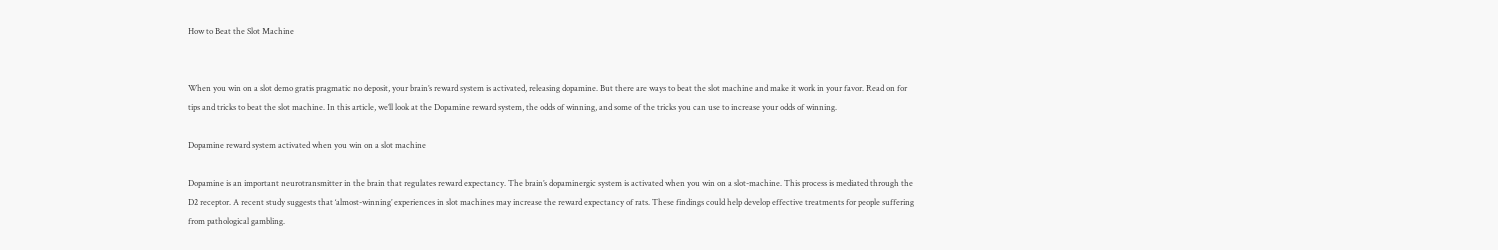How to Beat the Slot Machine


When you win on a slot demo gratis pragmatic no deposit, your brain’s reward system is activated, releasing dopamine. But there are ways to beat the slot machine and make it work in your favor. Read on for tips and tricks to beat the slot machine. In this article, we’ll look at the Dopamine reward system, the odds of winning, and some of the tricks you can use to increase your odds of winning.

Dopamine reward system activated when you win on a slot machine

Dopamine is an important neurotransmitter in the brain that regulates reward expectancy. The brain’s dopaminergic system is activated when you win on a slot-machine. This process is mediated through the D2 receptor. A recent study suggests that ‘almost-winning’ experiences in slot machines may increase the reward expectancy of rats. These findings could help develop effective treatments for people suffering from pathological gambling.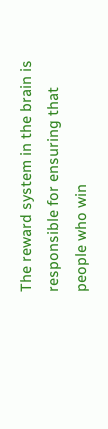The reward system in the brain is responsible for ensuring that people who win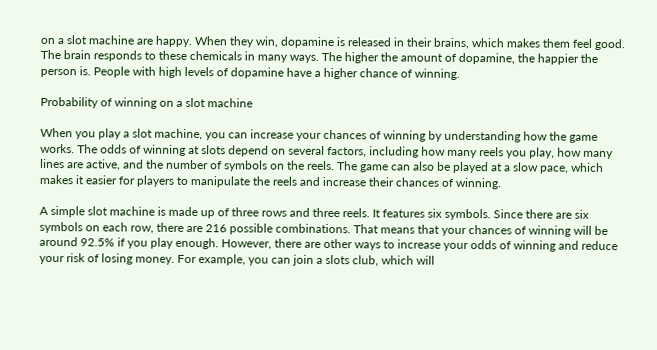on a slot machine are happy. When they win, dopamine is released in their brains, which makes them feel good. The brain responds to these chemicals in many ways. The higher the amount of dopamine, the happier the person is. People with high levels of dopamine have a higher chance of winning.

Probability of winning on a slot machine

When you play a slot machine, you can increase your chances of winning by understanding how the game works. The odds of winning at slots depend on several factors, including how many reels you play, how many lines are active, and the number of symbols on the reels. The game can also be played at a slow pace, which makes it easier for players to manipulate the reels and increase their chances of winning.

A simple slot machine is made up of three rows and three reels. It features six symbols. Since there are six symbols on each row, there are 216 possible combinations. That means that your chances of winning will be around 92.5% if you play enough. However, there are other ways to increase your odds of winning and reduce your risk of losing money. For example, you can join a slots club, which will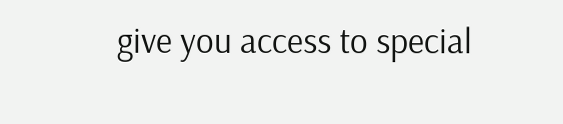give you access to special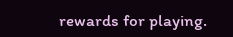rewards for playing.